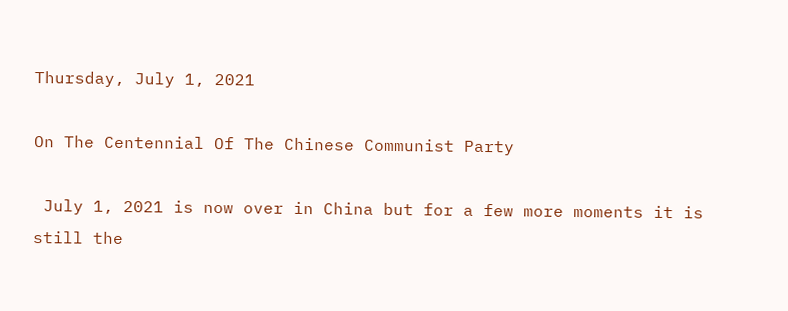Thursday, July 1, 2021

On The Centennial Of The Chinese Communist Party

 July 1, 2021 is now over in China but for a few more moments it is still the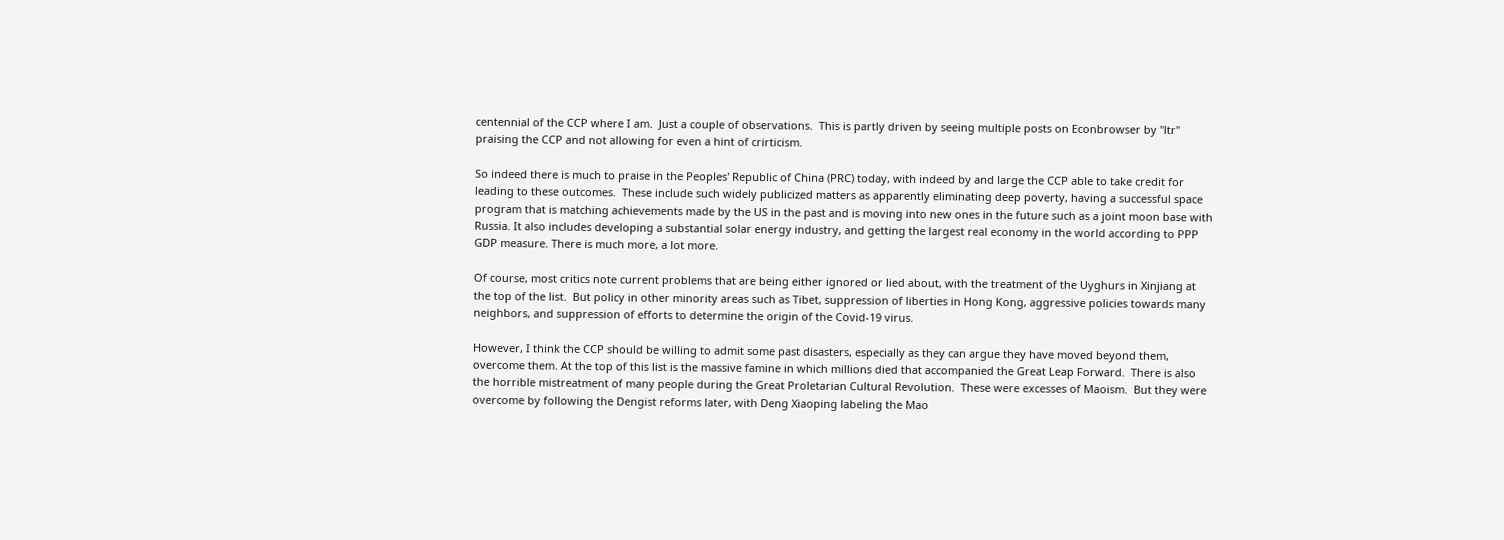centennial of the CCP where I am.  Just a couple of observations.  This is partly driven by seeing multiple posts on Econbrowser by "ltr" praising the CCP and not allowing for even a hint of crirticism.

So indeed there is much to praise in the Peoples' Republic of China (PRC) today, with indeed by and large the CCP able to take credit for leading to these outcomes.  These include such widely publicized matters as apparently eliminating deep poverty, having a successful space program that is matching achievements made by the US in the past and is moving into new ones in the future such as a joint moon base with Russia. It also includes developing a substantial solar energy industry, and getting the largest real economy in the world according to PPP GDP measure. There is much more, a lot more.

Of course, most critics note current problems that are being either ignored or lied about, with the treatment of the Uyghurs in Xinjiang at the top of the list.  But policy in other minority areas such as Tibet, suppression of liberties in Hong Kong, aggressive policies towards many neighbors, and suppression of efforts to determine the origin of the Covid-19 virus.

However, I think the CCP should be willing to admit some past disasters, especially as they can argue they have moved beyond them, overcome them. At the top of this list is the massive famine in which millions died that accompanied the Great Leap Forward.  There is also the horrible mistreatment of many people during the Great Proletarian Cultural Revolution.  These were excesses of Maoism.  But they were overcome by following the Dengist reforms later, with Deng Xiaoping labeling the Mao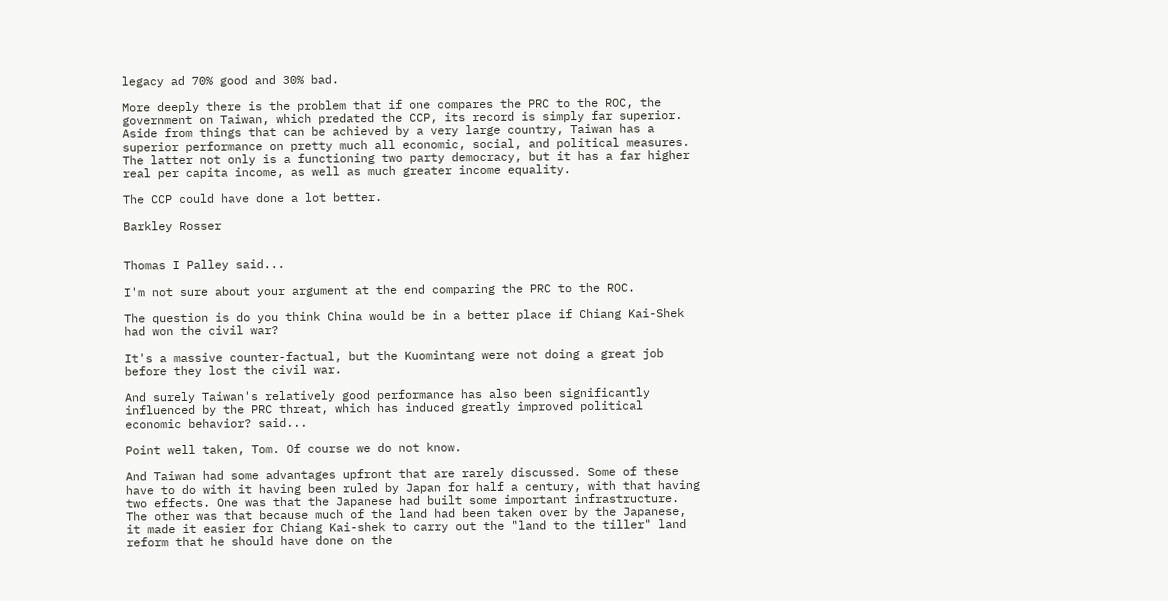legacy ad 70% good and 30% bad.

More deeply there is the problem that if one compares the PRC to the ROC, the government on Taiwan, which predated the CCP, its record is simply far superior. Aside from things that can be achieved by a very large country, Taiwan has a superior performance on pretty much all economic, social, and political measures.  The latter not only is a functioning two party democracy, but it has a far higher real per capita income, as well as much greater income equality.

The CCP could have done a lot better.

Barkley Rosser


Thomas I Palley said...

I'm not sure about your argument at the end comparing the PRC to the ROC.

The question is do you think China would be in a better place if Chiang Kai-Shek had won the civil war?

It's a massive counter-factual, but the Kuomintang were not doing a great job before they lost the civil war.

And surely Taiwan's relatively good performance has also been significantly influenced by the PRC threat, which has induced greatly improved political economic behavior? said...

Point well taken, Tom. Of course we do not know.

And Taiwan had some advantages upfront that are rarely discussed. Some of these have to do with it having been ruled by Japan for half a century, with that having two effects. One was that the Japanese had built some important infrastructure. The other was that because much of the land had been taken over by the Japanese, it made it easier for Chiang Kai-shek to carry out the "land to the tiller" land reform that he should have done on the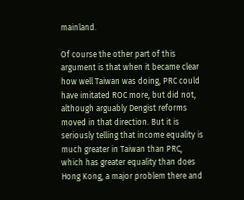mainland.

Of course the other part of this argument is that when it became clear how well Taiwan was doing, PRC could have imitated ROC more, but did not, although arguably Dengist reforms moved in that direction. But it is seriously telling that income equality is much greater in Taiwan than PRC, which has greater equality than does Hong Kong, a major problem there and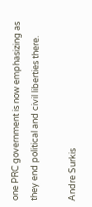one PRC government is now emphasizing as they end political and civil liberties there.

Andre Surkis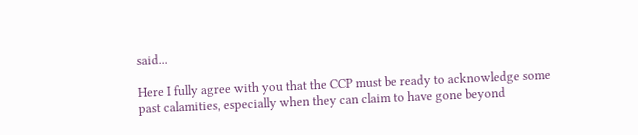said...

Here I fully agree with you that the CCP must be ready to acknowledge some past calamities, especially when they can claim to have gone beyond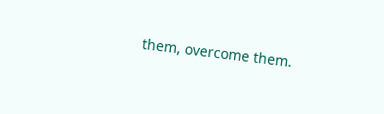them, overcome them.